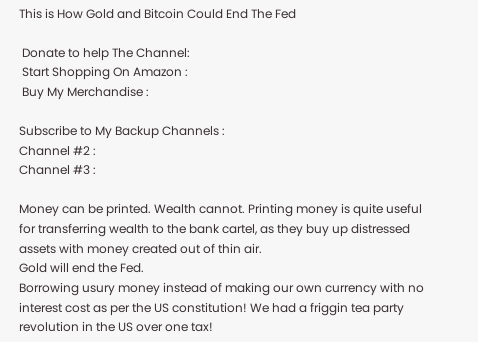This is How Gold and Bitcoin Could End The Fed

 Donate to help The Channel:
 Start Shopping On Amazon :
 Buy My Merchandise :

Subscribe to My Backup Channels :
Channel #2 :
Channel #3 :

Money can be printed. Wealth cannot. Printing money is quite useful for transferring wealth to the bank cartel, as they buy up distressed assets with money created out of thin air.
Gold will end the Fed.
Borrowing usury money instead of making our own currency with no interest cost as per the US constitution! We had a friggin tea party revolution in the US over one tax!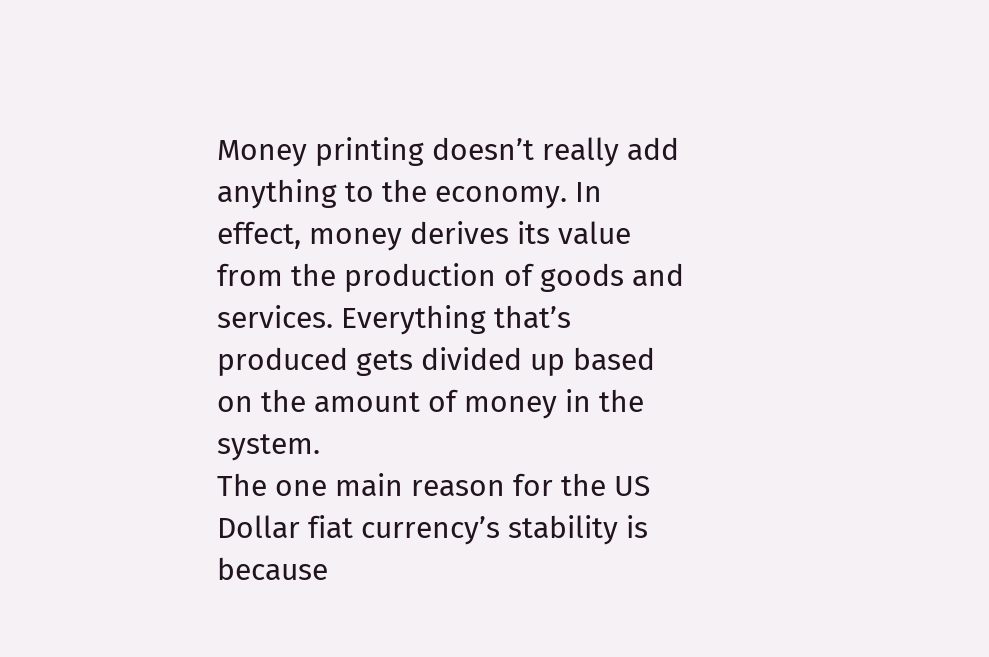Money printing doesn’t really add anything to the economy. In effect, money derives its value from the production of goods and services. Everything that’s produced gets divided up based on the amount of money in the system.
The one main reason for the US Dollar fiat currency’s stability is because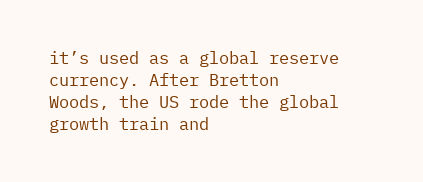it’s used as a global reserve currency. After Bretton Woods, the US rode the global growth train and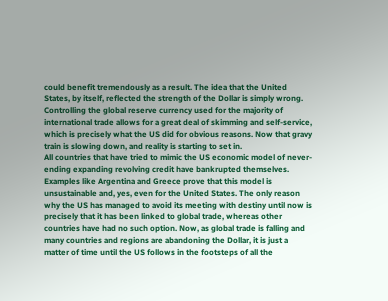could benefit tremendously as a result. The idea that the United States, by itself, reflected the strength of the Dollar is simply wrong. Controlling the global reserve currency used for the majority of international trade allows for a great deal of skimming and self-service, which is precisely what the US did for obvious reasons. Now that gravy train is slowing down, and reality is starting to set in.
All countries that have tried to mimic the US economic model of never-ending expanding revolving credit have bankrupted themselves. Examples like Argentina and Greece prove that this model is unsustainable and, yes, even for the United States. The only reason why the US has managed to avoid its meeting with destiny until now is precisely that it has been linked to global trade, whereas other countries have had no such option. Now, as global trade is falling and many countries and regions are abandoning the Dollar, it is just a matter of time until the US follows in the footsteps of all the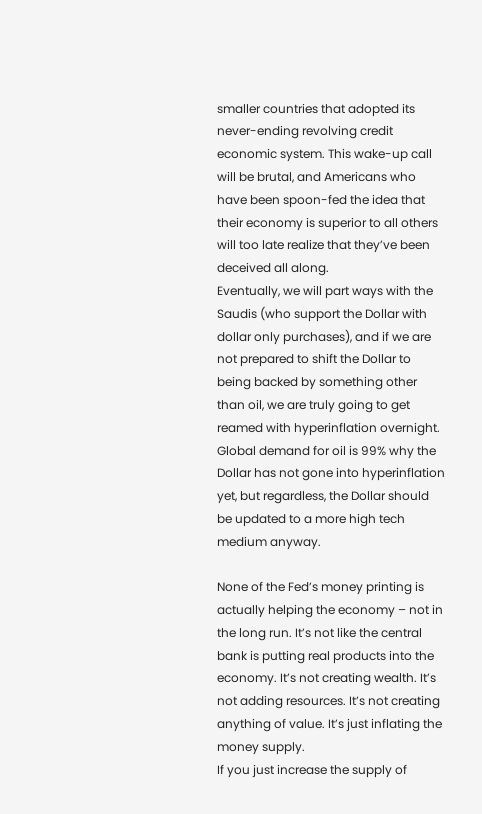smaller countries that adopted its never-ending revolving credit economic system. This wake-up call will be brutal, and Americans who have been spoon-fed the idea that their economy is superior to all others will too late realize that they’ve been deceived all along.
Eventually, we will part ways with the Saudis (who support the Dollar with dollar only purchases), and if we are not prepared to shift the Dollar to being backed by something other than oil, we are truly going to get reamed with hyperinflation overnight. Global demand for oil is 99% why the Dollar has not gone into hyperinflation yet, but regardless, the Dollar should be updated to a more high tech medium anyway.

None of the Fed’s money printing is actually helping the economy – not in the long run. It’s not like the central bank is putting real products into the economy. It’s not creating wealth. It’s not adding resources. It’s not creating anything of value. It’s just inflating the money supply.
If you just increase the supply of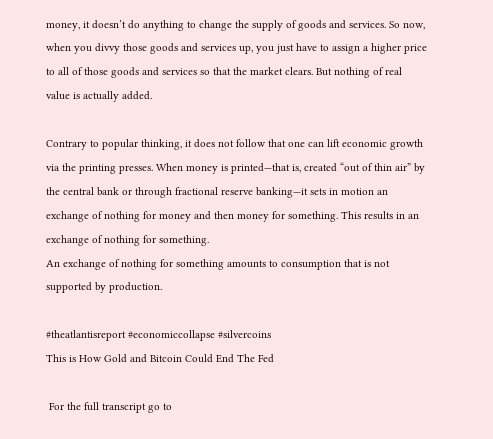money, it doesn’t do anything to change the supply of goods and services. So now, when you divvy those goods and services up, you just have to assign a higher price to all of those goods and services so that the market clears. But nothing of real value is actually added.

Contrary to popular thinking, it does not follow that one can lift economic growth via the printing presses. When money is printed—that is, created “out of thin air” by the central bank or through fractional reserve banking—it sets in motion an exchange of nothing for money and then money for something. This results in an exchange of nothing for something.
An exchange of nothing for something amounts to consumption that is not supported by production.

#theatlantisreport #economiccollapse #silvercoins
This is How Gold and Bitcoin Could End The Fed

 For the full transcript go to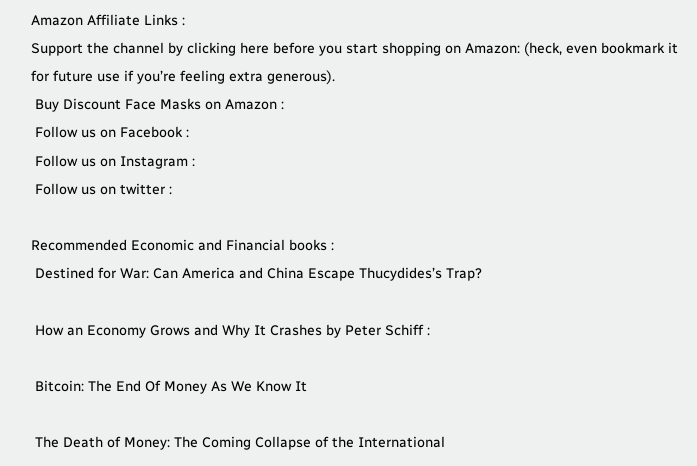Amazon Affiliate Links :
Support the channel by clicking here before you start shopping on Amazon: (heck, even bookmark it for future use if you’re feeling extra generous).
 Buy Discount Face Masks on Amazon :
 Follow us on Facebook :
 Follow us on Instagram :
 Follow us on twitter :

Recommended Economic and Financial books :
 Destined for War: Can America and China Escape Thucydides’s Trap?

 How an Economy Grows and Why It Crashes by Peter Schiff :

 Bitcoin: The End Of Money As We Know It

 The Death of Money: The Coming Collapse of the International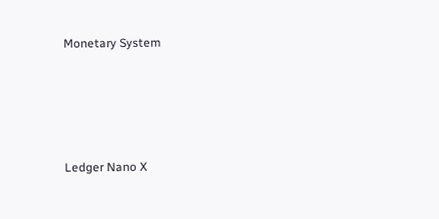Monetary System




Ledger Nano X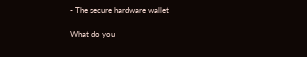- The secure hardware wallet

What do you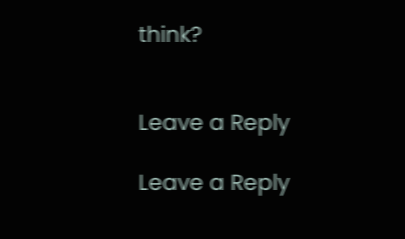think?


Leave a Reply

Leave a Reply